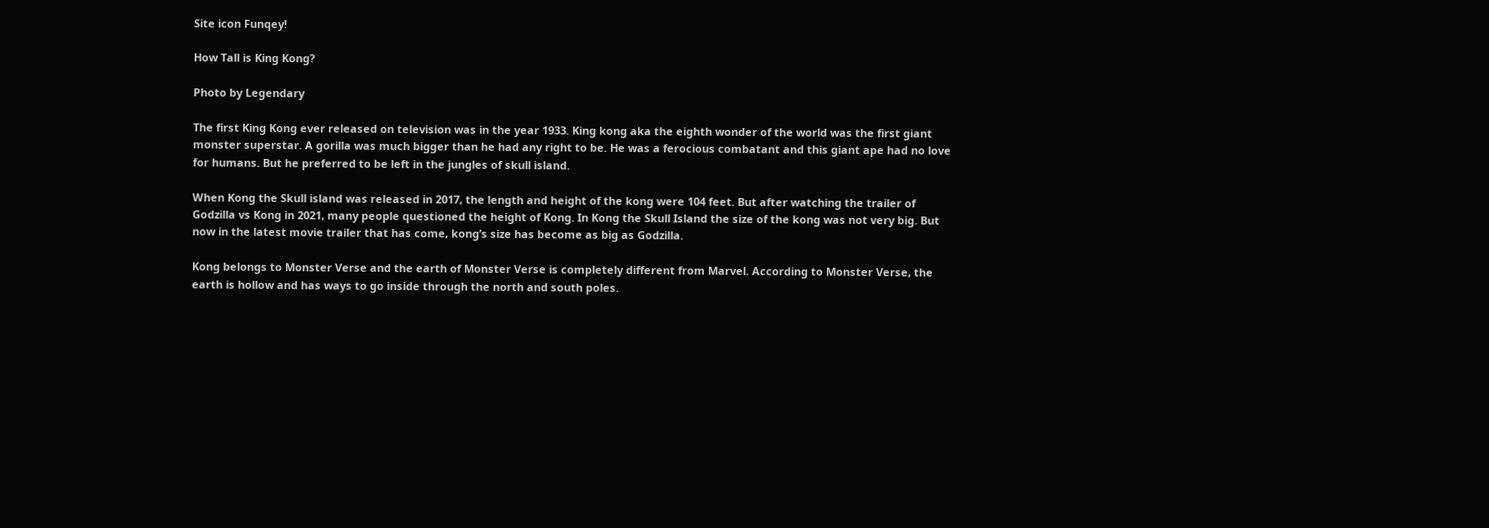Site icon Funqey!

How Tall is King Kong?

Photo by Legendary

The first King Kong ever released on television was in the year 1933. King kong aka the eighth wonder of the world was the first giant monster superstar. A gorilla was much bigger than he had any right to be. He was a ferocious combatant and this giant ape had no love for humans. But he preferred to be left in the jungles of skull island.

When Kong the Skull island was released in 2017, the length and height of the kong were 104 feet. But after watching the trailer of Godzilla vs Kong in 2021, many people questioned the height of Kong. In Kong the Skull Island the size of the kong was not very big. But now in the latest movie trailer that has come, kong’s size has become as big as Godzilla.

Kong belongs to Monster Verse and the earth of Monster Verse is completely different from Marvel. According to Monster Verse, the earth is hollow and has ways to go inside through the north and south poles.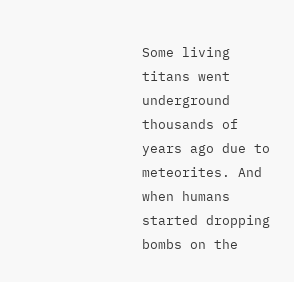Some living titans went underground thousands of years ago due to meteorites. And when humans started dropping bombs on the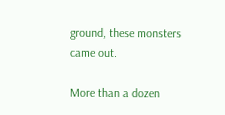ground, these monsters came out.

More than a dozen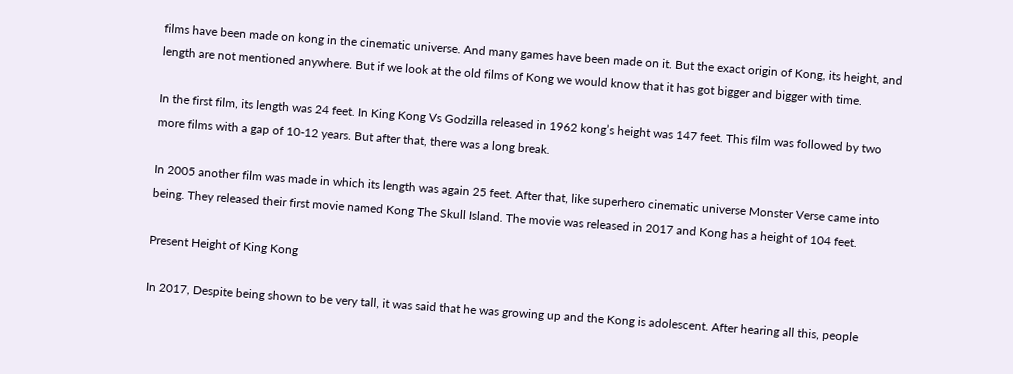films have been made on kong in the cinematic universe. And many games have been made on it. But the exact origin of Kong, its height, and length are not mentioned anywhere. But if we look at the old films of Kong we would know that it has got bigger and bigger with time.

In the first film, its length was 24 feet. In King Kong Vs Godzilla released in 1962 kong’s height was 147 feet. This film was followed by two more films with a gap of 10-12 years. But after that, there was a long break.

In 2005 another film was made in which its length was again 25 feet. After that, like superhero cinematic universe Monster Verse came into being. They released their first movie named Kong The Skull Island. The movie was released in 2017 and Kong has a height of 104 feet.

Present Height of King Kong

In 2017, Despite being shown to be very tall, it was said that he was growing up and the Kong is adolescent. After hearing all this, people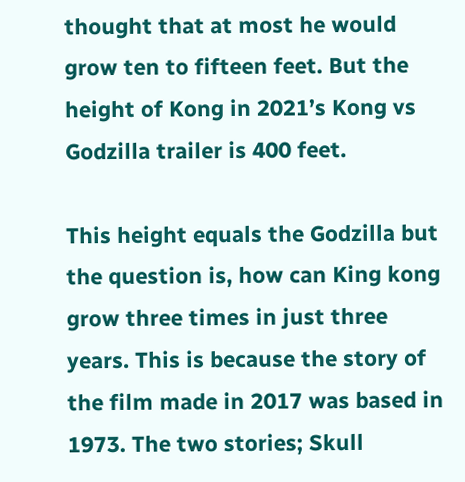thought that at most he would grow ten to fifteen feet. But the height of Kong in 2021’s Kong vs Godzilla trailer is 400 feet.

This height equals the Godzilla but the question is, how can King kong grow three times in just three years. This is because the story of the film made in 2017 was based in 1973. The two stories; Skull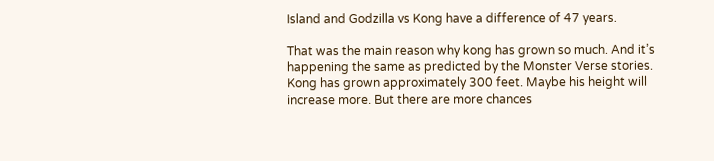Island and Godzilla vs Kong have a difference of 47 years.

That was the main reason why kong has grown so much. And it’s happening the same as predicted by the Monster Verse stories. Kong has grown approximately 300 feet. Maybe his height will increase more. But there are more chances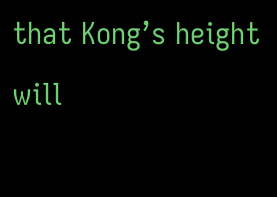that Kong’s height will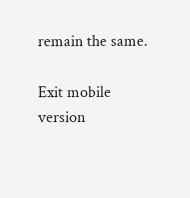remain the same.

Exit mobile version